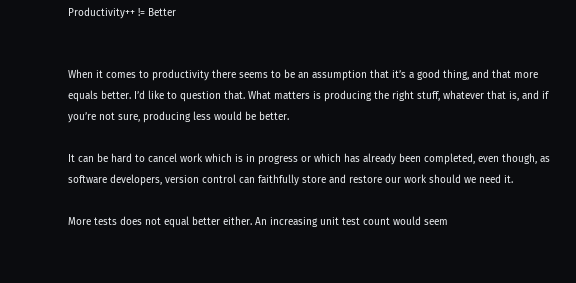Productivity++ != Better


When it comes to productivity there seems to be an assumption that it’s a good thing, and that more equals better. I’d like to question that. What matters is producing the right stuff, whatever that is, and if you’re not sure, producing less would be better.

It can be hard to cancel work which is in progress or which has already been completed, even though, as software developers, version control can faithfully store and restore our work should we need it.

More tests does not equal better either. An increasing unit test count would seem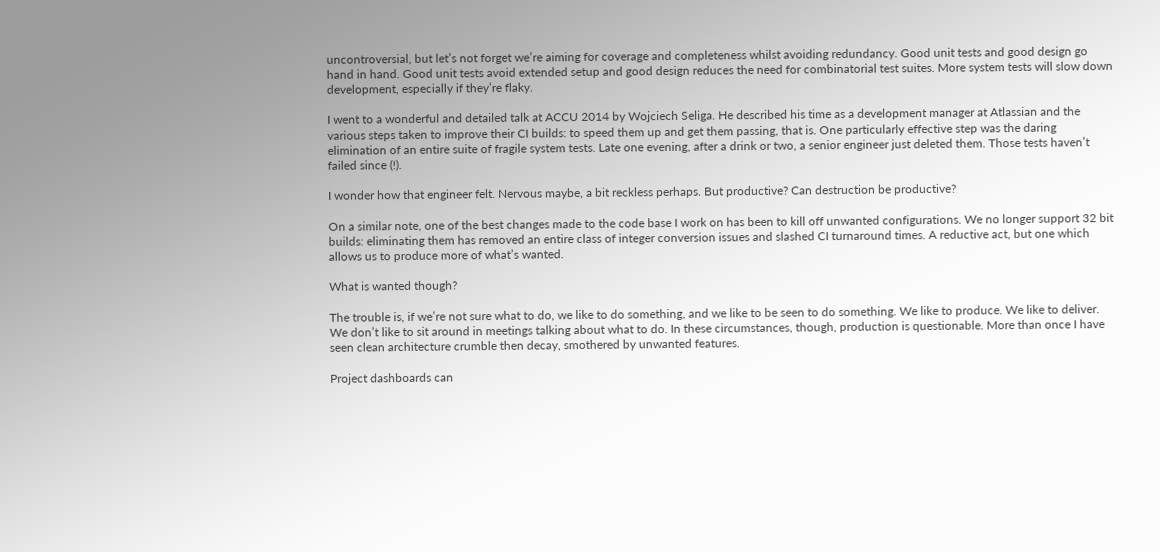uncontroversial, but let’s not forget we’re aiming for coverage and completeness whilst avoiding redundancy. Good unit tests and good design go hand in hand. Good unit tests avoid extended setup and good design reduces the need for combinatorial test suites. More system tests will slow down development, especially if they’re flaky.

I went to a wonderful and detailed talk at ACCU 2014 by Wojciech Seliga. He described his time as a development manager at Atlassian and the various steps taken to improve their CI builds: to speed them up and get them passing, that is. One particularly effective step was the daring elimination of an entire suite of fragile system tests. Late one evening, after a drink or two, a senior engineer just deleted them. Those tests haven’t failed since (!).

I wonder how that engineer felt. Nervous maybe, a bit reckless perhaps. But productive? Can destruction be productive?

On a similar note, one of the best changes made to the code base I work on has been to kill off unwanted configurations. We no longer support 32 bit builds: eliminating them has removed an entire class of integer conversion issues and slashed CI turnaround times. A reductive act, but one which allows us to produce more of what’s wanted.

What is wanted though?

The trouble is, if we’re not sure what to do, we like to do something, and we like to be seen to do something. We like to produce. We like to deliver. We don’t like to sit around in meetings talking about what to do. In these circumstances, though, production is questionable. More than once I have seen clean architecture crumble then decay, smothered by unwanted features.

Project dashboards can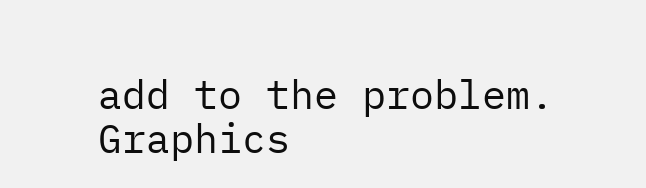add to the problem. Graphics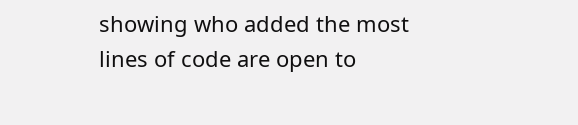showing who added the most lines of code are open to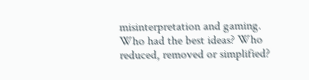misinterpretation and gaming. Who had the best ideas? Who reduced, removed or simplified?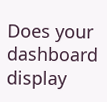Does your dashboard display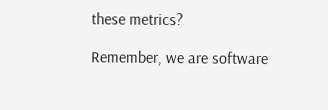these metrics?

Remember, we are software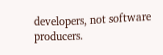developers, not software producers.